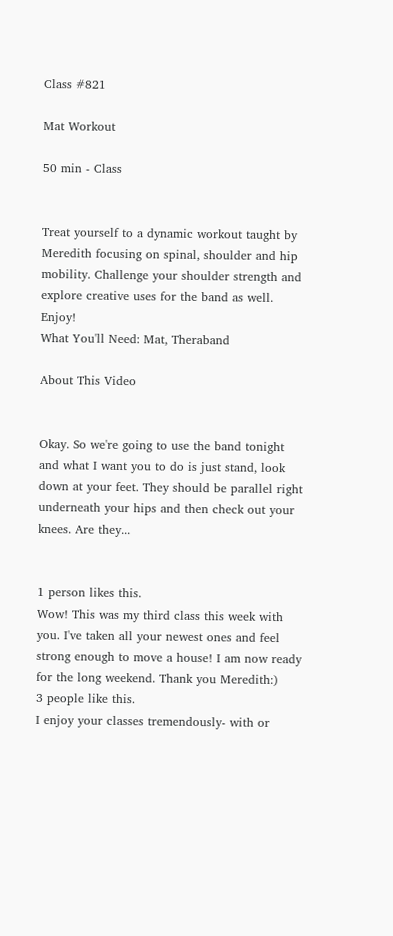Class #821

Mat Workout

50 min - Class


Treat yourself to a dynamic workout taught by Meredith focusing on spinal, shoulder and hip mobility. Challenge your shoulder strength and explore creative uses for the band as well. Enjoy!
What You'll Need: Mat, Theraband

About This Video


Okay. So we're going to use the band tonight and what I want you to do is just stand, look down at your feet. They should be parallel right underneath your hips and then check out your knees. Are they...


1 person likes this.
Wow! This was my third class this week with you. I've taken all your newest ones and feel strong enough to move a house! I am now ready for the long weekend. Thank you Meredith:)
3 people like this.
I enjoy your classes tremendously- with or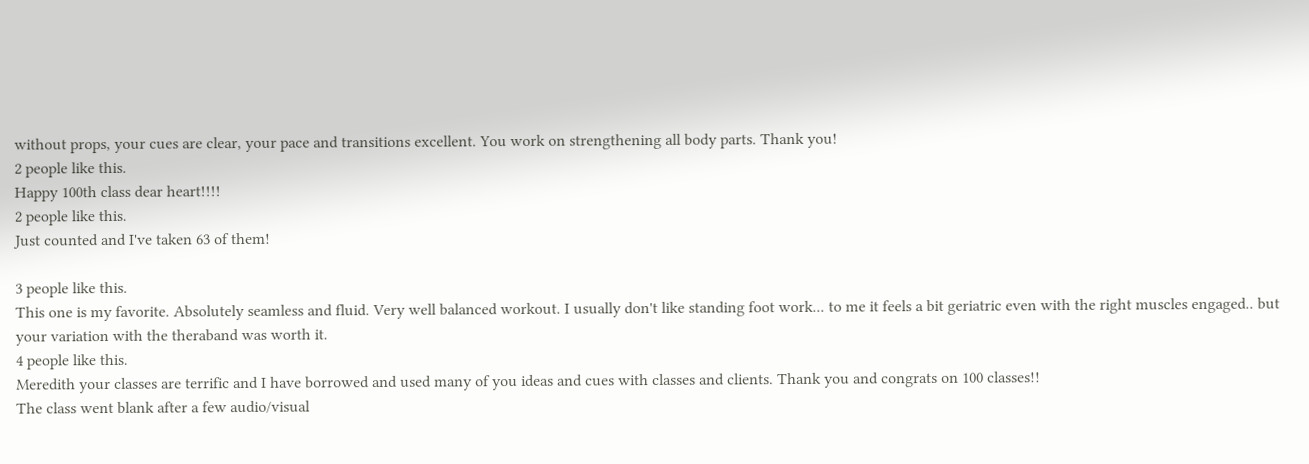without props, your cues are clear, your pace and transitions excellent. You work on strengthening all body parts. Thank you!
2 people like this.
Happy 100th class dear heart!!!!
2 people like this.
Just counted and I've taken 63 of them!

3 people like this.
This one is my favorite. Absolutely seamless and fluid. Very well balanced workout. I usually don't like standing foot work... to me it feels a bit geriatric even with the right muscles engaged.. but your variation with the theraband was worth it.
4 people like this.
Meredith your classes are terrific and I have borrowed and used many of you ideas and cues with classes and clients. Thank you and congrats on 100 classes!!
The class went blank after a few audio/visual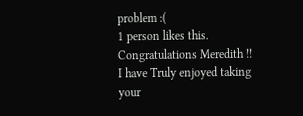problem :(
1 person likes this.
Congratulations Meredith !!
I have Truly enjoyed taking your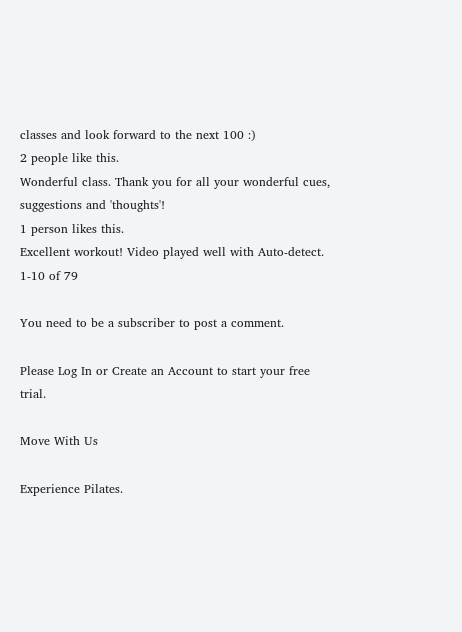classes and look forward to the next 100 :)
2 people like this.
Wonderful class. Thank you for all your wonderful cues, suggestions and 'thoughts'!
1 person likes this.
Excellent workout! Video played well with Auto-detect.
1-10 of 79

You need to be a subscriber to post a comment.

Please Log In or Create an Account to start your free trial.

Move With Us

Experience Pilates.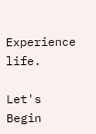Experience life.

Let's Begin